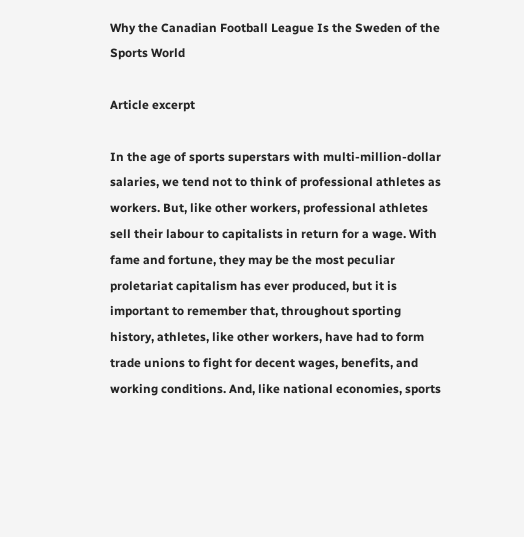Why the Canadian Football League Is the Sweden of the Sports World

Article excerpt

In the age of sports superstars with multi-million-dollar salaries, we tend not to think of professional athletes as workers. But, like other workers, professional athletes sell their labour to capitalists in return for a wage. With fame and fortune, they may be the most peculiar proletariat capitalism has ever produced, but it is important to remember that, throughout sporting history, athletes, like other workers, have had to form trade unions to fight for decent wages, benefits, and working conditions. And, like national economies, sports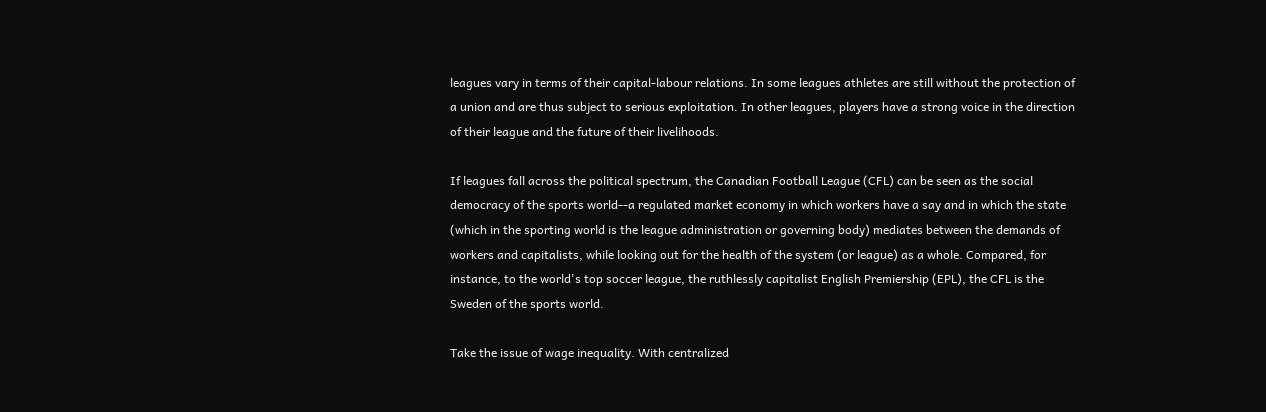leagues vary in terms of their capital-labour relations. In some leagues athletes are still without the protection of a union and are thus subject to serious exploitation. In other leagues, players have a strong voice in the direction of their league and the future of their livelihoods.

If leagues fall across the political spectrum, the Canadian Football League (CFL) can be seen as the social democracy of the sports world--a regulated market economy in which workers have a say and in which the state (which in the sporting world is the league administration or governing body) mediates between the demands of workers and capitalists, while looking out for the health of the system (or league) as a whole. Compared, for instance, to the world's top soccer league, the ruthlessly capitalist English Premiership (EPL), the CFL is the Sweden of the sports world.

Take the issue of wage inequality. With centralized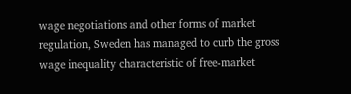wage negotiations and other forms of market regulation, Sweden has managed to curb the gross wage inequality characteristic of free-market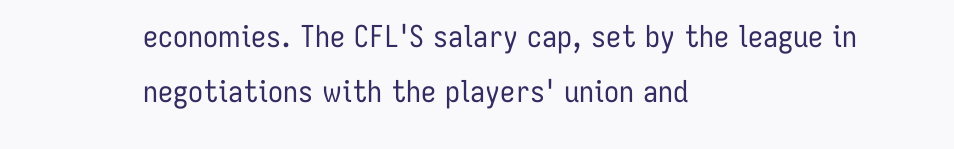economies. The CFL'S salary cap, set by the league in negotiations with the players' union and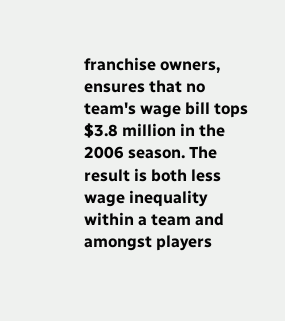franchise owners, ensures that no team's wage bill tops $3.8 million in the 2006 season. The result is both less wage inequality within a team and amongst players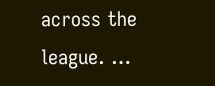across the league. …